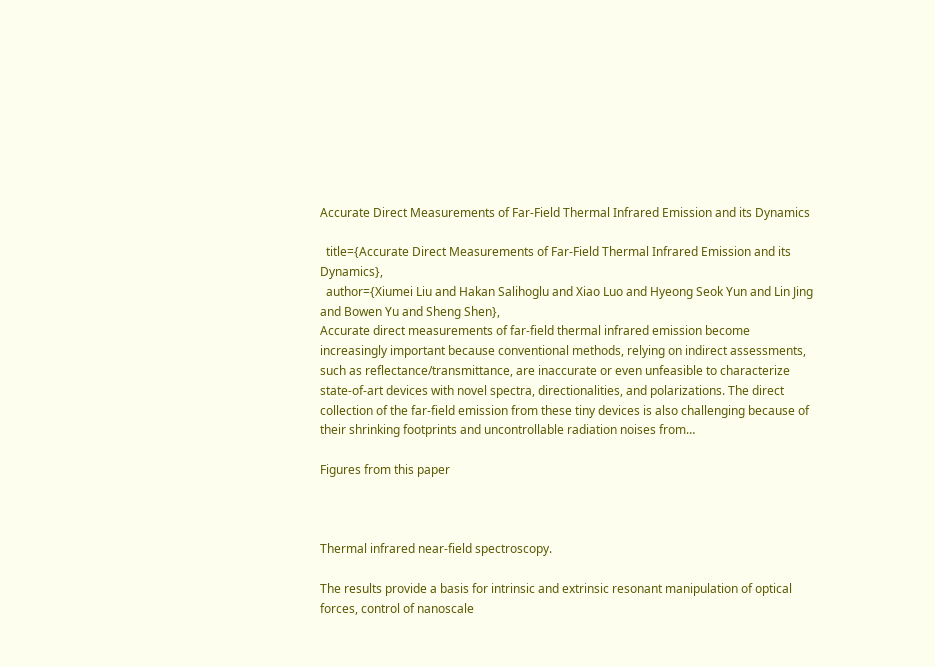Accurate Direct Measurements of Far-Field Thermal Infrared Emission and its Dynamics

  title={Accurate Direct Measurements of Far-Field Thermal Infrared Emission and its Dynamics},
  author={Xiumei Liu and Hakan Salihoglu and Xiao Luo and Hyeong Seok Yun and Lin Jing and Bowen Yu and Sheng Shen},
Accurate direct measurements of far-field thermal infrared emission become increasingly important because conventional methods, relying on indirect assessments, such as reflectance/transmittance, are inaccurate or even unfeasible to characterize state-of-art devices with novel spectra, directionalities, and polarizations. The direct collection of the far-field emission from these tiny devices is also challenging because of their shrinking footprints and uncontrollable radiation noises from…

Figures from this paper



Thermal infrared near-field spectroscopy.

The results provide a basis for intrinsic and extrinsic resonant manipulation of optical forces, control of nanoscale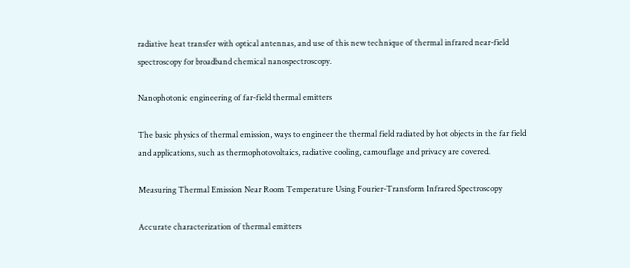radiative heat transfer with optical antennas, and use of this new technique of thermal infrared near-field spectroscopy for broadband chemical nanospectroscopy.

Nanophotonic engineering of far-field thermal emitters

The basic physics of thermal emission, ways to engineer the thermal field radiated by hot objects in the far field and applications, such as thermophotovoltaics, radiative cooling, camouflage and privacy are covered.

Measuring Thermal Emission Near Room Temperature Using Fourier-Transform Infrared Spectroscopy

Accurate characterization of thermal emitters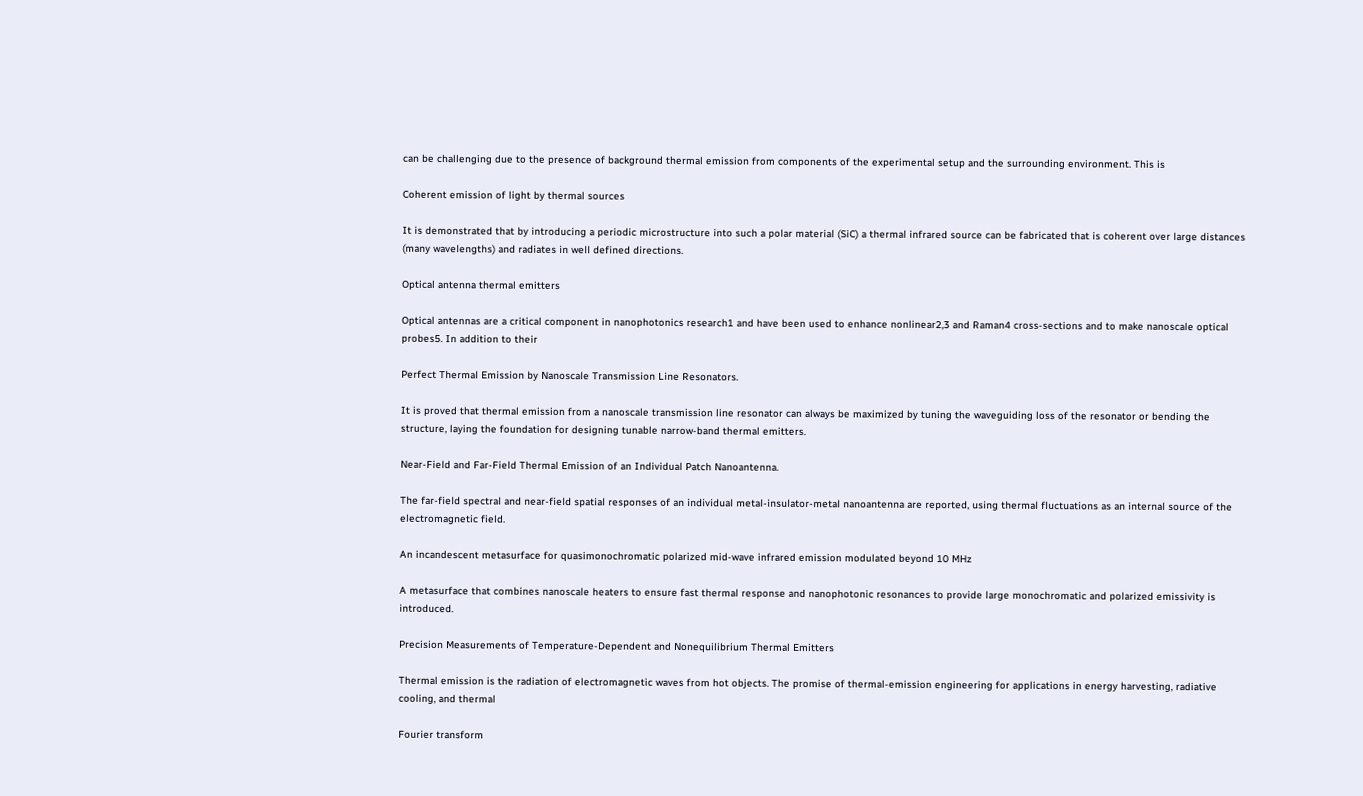can be challenging due to the presence of background thermal emission from components of the experimental setup and the surrounding environment. This is

Coherent emission of light by thermal sources

It is demonstrated that by introducing a periodic microstructure into such a polar material (SiC) a thermal infrared source can be fabricated that is coherent over large distances (many wavelengths) and radiates in well defined directions.

Optical antenna thermal emitters

Optical antennas are a critical component in nanophotonics research1 and have been used to enhance nonlinear2,3 and Raman4 cross-sections and to make nanoscale optical probes5. In addition to their

Perfect Thermal Emission by Nanoscale Transmission Line Resonators.

It is proved that thermal emission from a nanoscale transmission line resonator can always be maximized by tuning the waveguiding loss of the resonator or bending the structure, laying the foundation for designing tunable narrow-band thermal emitters.

Near-Field and Far-Field Thermal Emission of an Individual Patch Nanoantenna.

The far-field spectral and near-field spatial responses of an individual metal-insulator-metal nanoantenna are reported, using thermal fluctuations as an internal source of the electromagnetic field.

An incandescent metasurface for quasimonochromatic polarized mid-wave infrared emission modulated beyond 10 MHz

A metasurface that combines nanoscale heaters to ensure fast thermal response and nanophotonic resonances to provide large monochromatic and polarized emissivity is introduced.

Precision Measurements of Temperature‐Dependent and Nonequilibrium Thermal Emitters

Thermal emission is the radiation of electromagnetic waves from hot objects. The promise of thermal‐emission engineering for applications in energy harvesting, radiative cooling, and thermal

Fourier transform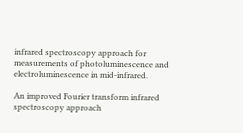infrared spectroscopy approach for measurements of photoluminescence and electroluminescence in mid-infrared.

An improved Fourier transform infrared spectroscopy approach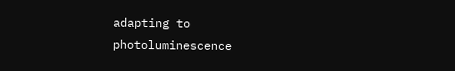adapting to photoluminescence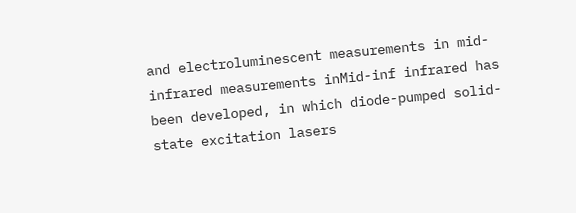and electroluminescent measurements in mid-infrared measurements inMid-inf infrared has been developed, in which diode-pumped solid-state excitation lasers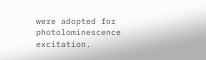were adopted for photolominescence excitation.